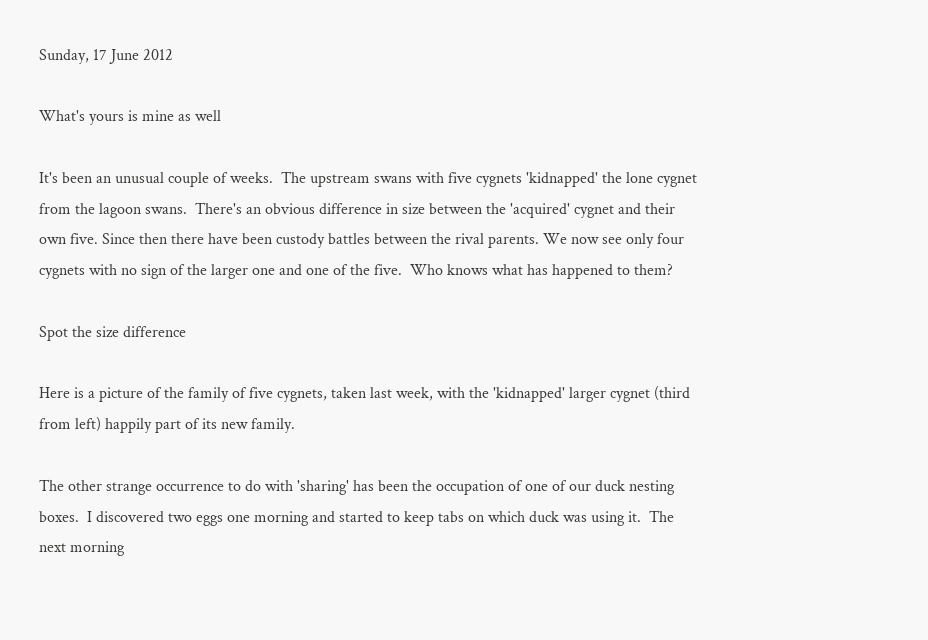Sunday, 17 June 2012

What's yours is mine as well

It's been an unusual couple of weeks.  The upstream swans with five cygnets 'kidnapped' the lone cygnet from the lagoon swans.  There's an obvious difference in size between the 'acquired' cygnet and their own five. Since then there have been custody battles between the rival parents. We now see only four cygnets with no sign of the larger one and one of the five.  Who knows what has happened to them?

Spot the size difference

Here is a picture of the family of five cygnets, taken last week, with the 'kidnapped' larger cygnet (third from left) happily part of its new family.

The other strange occurrence to do with 'sharing' has been the occupation of one of our duck nesting boxes.  I discovered two eggs one morning and started to keep tabs on which duck was using it.  The next morning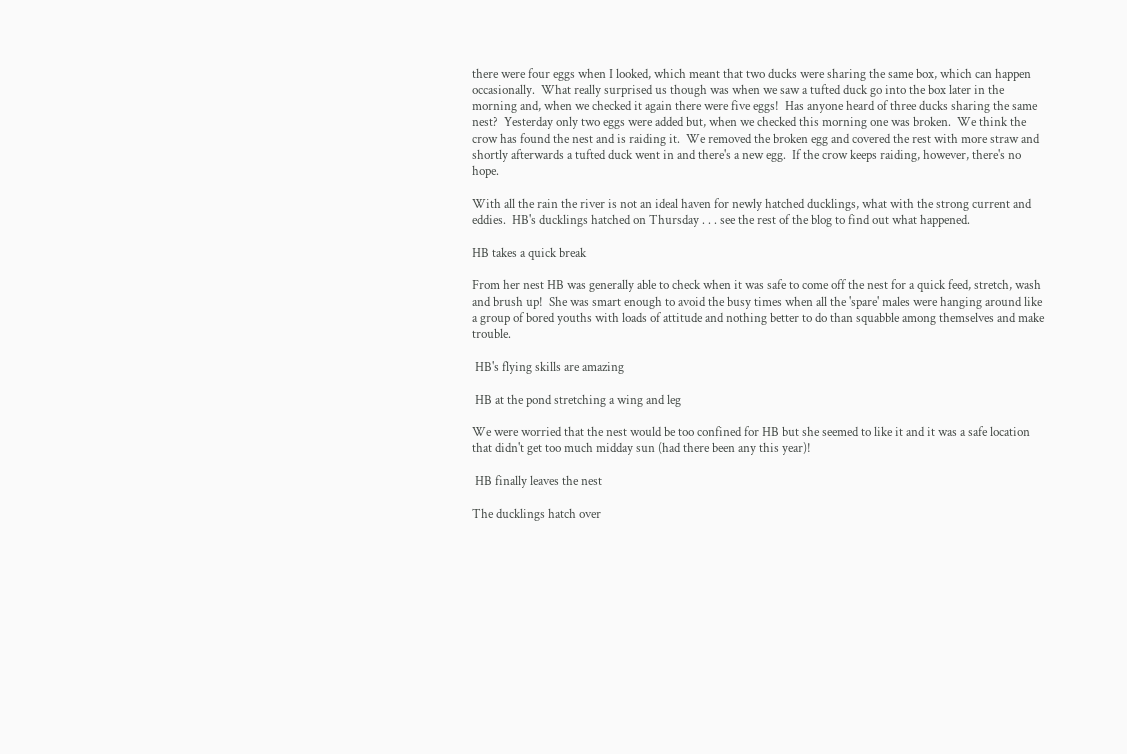there were four eggs when I looked, which meant that two ducks were sharing the same box, which can happen occasionally.  What really surprised us though was when we saw a tufted duck go into the box later in the morning and, when we checked it again there were five eggs!  Has anyone heard of three ducks sharing the same nest?  Yesterday only two eggs were added but, when we checked this morning one was broken.  We think the crow has found the nest and is raiding it.  We removed the broken egg and covered the rest with more straw and shortly afterwards a tufted duck went in and there's a new egg.  If the crow keeps raiding, however, there's no hope.

With all the rain the river is not an ideal haven for newly hatched ducklings, what with the strong current and eddies.  HB's ducklings hatched on Thursday . . . see the rest of the blog to find out what happened.

HB takes a quick break

From her nest HB was generally able to check when it was safe to come off the nest for a quick feed, stretch, wash and brush up!  She was smart enough to avoid the busy times when all the 'spare' males were hanging around like a group of bored youths with loads of attitude and nothing better to do than squabble among themselves and make trouble.

 HB's flying skills are amazing

 HB at the pond stretching a wing and leg

We were worried that the nest would be too confined for HB but she seemed to like it and it was a safe location that didn't get too much midday sun (had there been any this year)!

 HB finally leaves the nest

The ducklings hatch over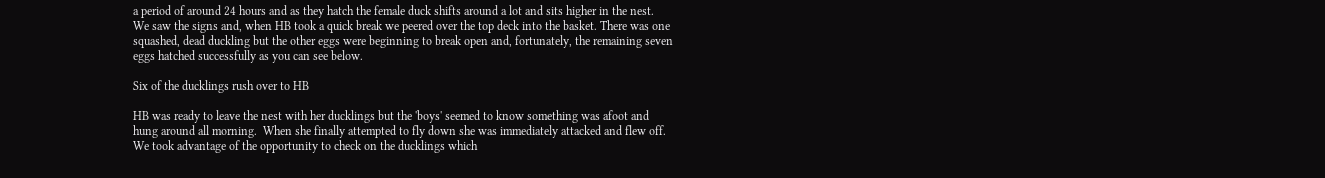a period of around 24 hours and as they hatch the female duck shifts around a lot and sits higher in the nest.  We saw the signs and, when HB took a quick break we peered over the top deck into the basket. There was one squashed, dead duckling but the other eggs were beginning to break open and, fortunately, the remaining seven eggs hatched successfully as you can see below.

Six of the ducklings rush over to HB

HB was ready to leave the nest with her ducklings but the 'boys' seemed to know something was afoot and hung around all morning.  When she finally attempted to fly down she was immediately attacked and flew off.  We took advantage of the opportunity to check on the ducklings which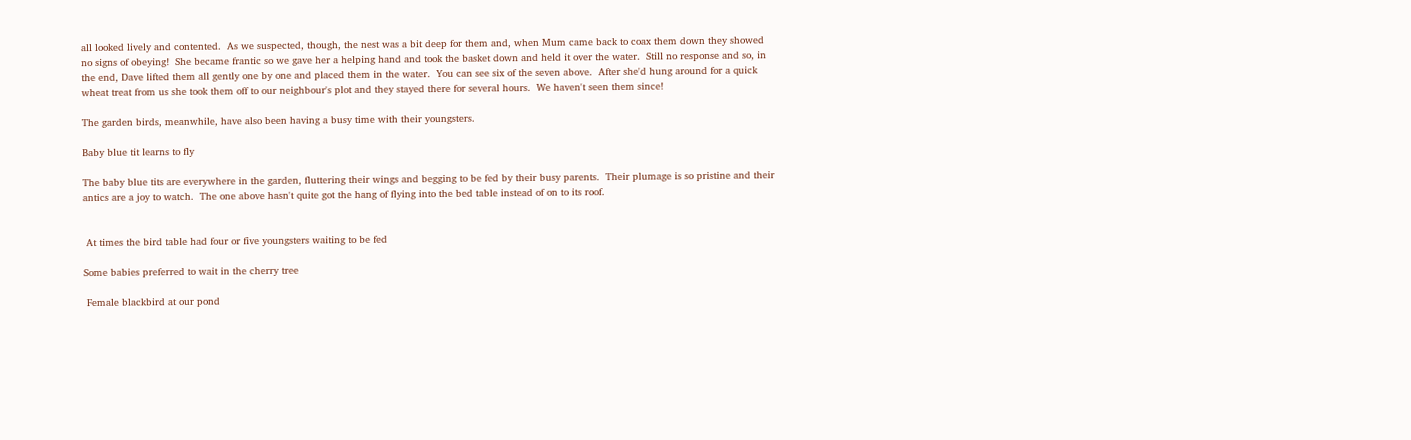all looked lively and contented.  As we suspected, though, the nest was a bit deep for them and, when Mum came back to coax them down they showed no signs of obeying!  She became frantic so we gave her a helping hand and took the basket down and held it over the water.  Still no response and so, in the end, Dave lifted them all gently one by one and placed them in the water.  You can see six of the seven above.  After she'd hung around for a quick wheat treat from us she took them off to our neighbour's plot and they stayed there for several hours.  We haven't seen them since!

The garden birds, meanwhile, have also been having a busy time with their youngsters.

Baby blue tit learns to fly

The baby blue tits are everywhere in the garden, fluttering their wings and begging to be fed by their busy parents.  Their plumage is so pristine and their antics are a joy to watch.  The one above hasn't quite got the hang of flying into the bed table instead of on to its roof.


 At times the bird table had four or five youngsters waiting to be fed

Some babies preferred to wait in the cherry tree

 Female blackbird at our pond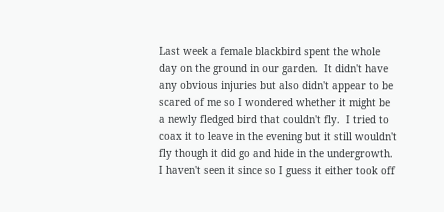Last week a female blackbird spent the whole day on the ground in our garden.  It didn't have any obvious injuries but also didn't appear to be scared of me so I wondered whether it might be a newly fledged bird that couldn't fly.  I tried to coax it to leave in the evening but it still wouldn't fly though it did go and hide in the undergrowth.  I haven't seen it since so I guess it either took off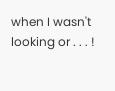when I wasn't looking or . . . !